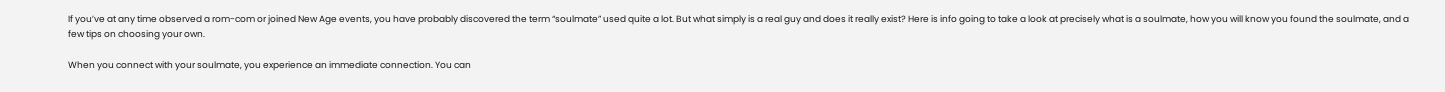If you’ve at any time observed a rom-com or joined New Age events, you have probably discovered the term “soulmate” used quite a lot. But what simply is a real guy and does it really exist? Here is info going to take a look at precisely what is a soulmate, how you will know you found the soulmate, and a few tips on choosing your own.

When you connect with your soulmate, you experience an immediate connection. You can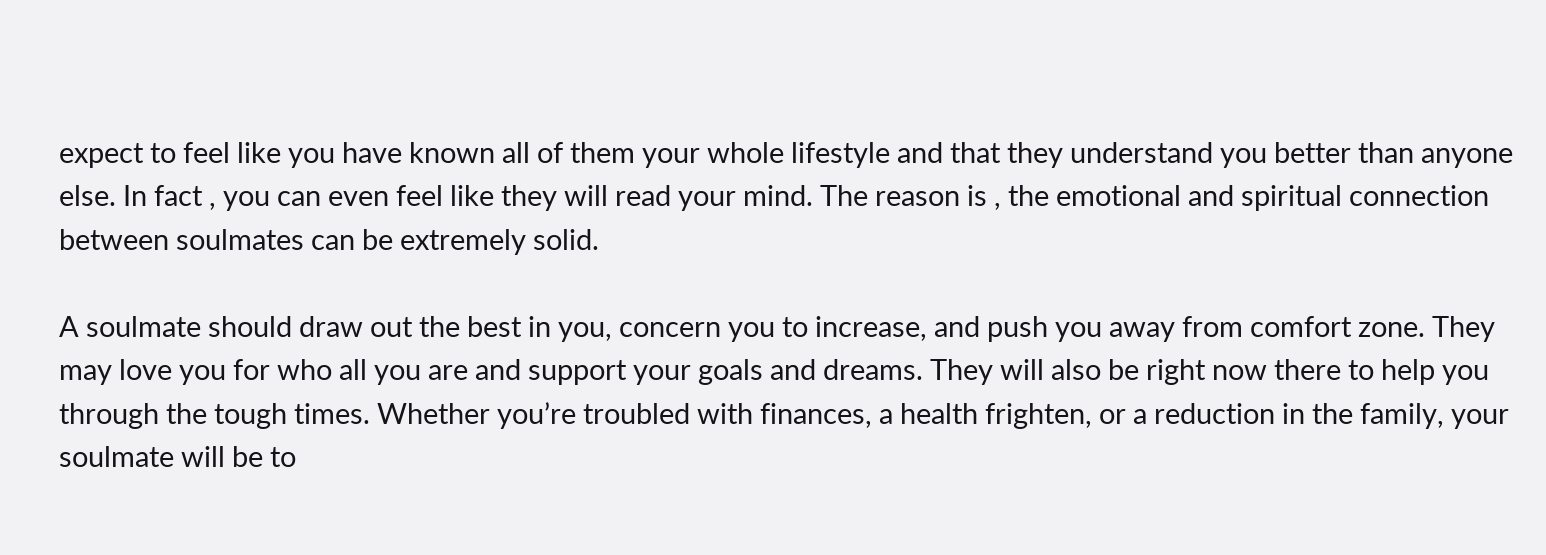expect to feel like you have known all of them your whole lifestyle and that they understand you better than anyone else. In fact , you can even feel like they will read your mind. The reason is , the emotional and spiritual connection between soulmates can be extremely solid.

A soulmate should draw out the best in you, concern you to increase, and push you away from comfort zone. They may love you for who all you are and support your goals and dreams. They will also be right now there to help you through the tough times. Whether you’re troubled with finances, a health frighten, or a reduction in the family, your soulmate will be to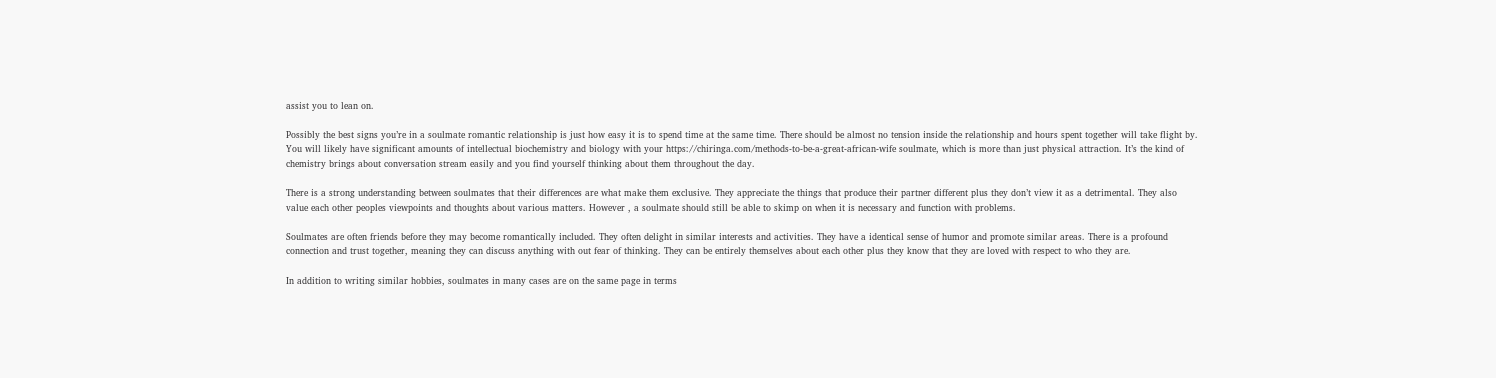assist you to lean on.

Possibly the best signs you’re in a soulmate romantic relationship is just how easy it is to spend time at the same time. There should be almost no tension inside the relationship and hours spent together will take flight by. You will likely have significant amounts of intellectual biochemistry and biology with your https://chiringa.com/methods-to-be-a-great-african-wife soulmate, which is more than just physical attraction. It’s the kind of chemistry brings about conversation stream easily and you find yourself thinking about them throughout the day.

There is a strong understanding between soulmates that their differences are what make them exclusive. They appreciate the things that produce their partner different plus they don’t view it as a detrimental. They also value each other peoples viewpoints and thoughts about various matters. However , a soulmate should still be able to skimp on when it is necessary and function with problems.

Soulmates are often friends before they may become romantically included. They often delight in similar interests and activities. They have a identical sense of humor and promote similar areas. There is a profound connection and trust together, meaning they can discuss anything with out fear of thinking. They can be entirely themselves about each other plus they know that they are loved with respect to who they are.

In addition to writing similar hobbies, soulmates in many cases are on the same page in terms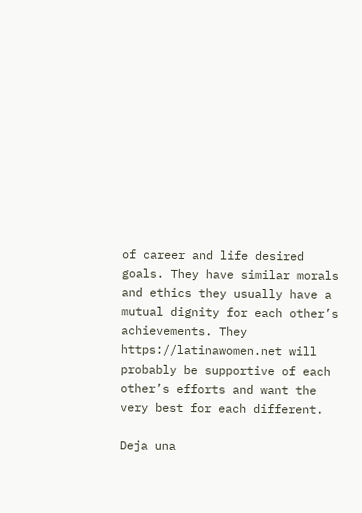of career and life desired goals. They have similar morals and ethics they usually have a mutual dignity for each other’s achievements. They https://latinawomen.net will probably be supportive of each other’s efforts and want the very best for each different.

Deja una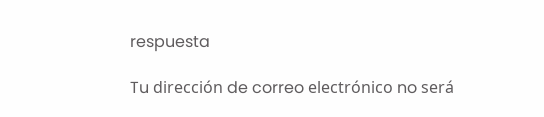respuesta

Tu dirección de correo electrónico no será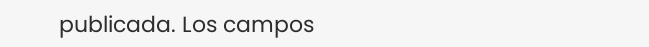publicada. Los campos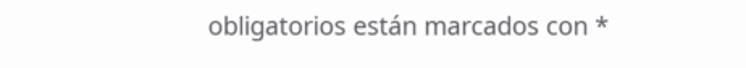obligatorios están marcados con *